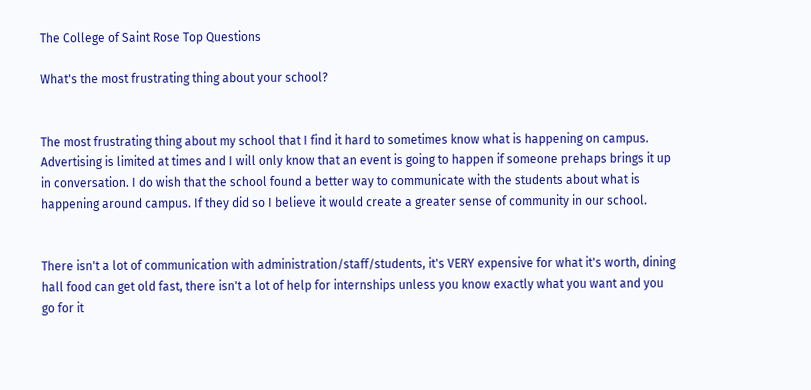The College of Saint Rose Top Questions

What's the most frustrating thing about your school?


The most frustrating thing about my school that I find it hard to sometimes know what is happening on campus. Advertising is limited at times and I will only know that an event is going to happen if someone prehaps brings it up in conversation. I do wish that the school found a better way to communicate with the students about what is happening around campus. If they did so I believe it would create a greater sense of community in our school.


There isn't a lot of communication with administration/staff/students, it's VERY expensive for what it's worth, dining hall food can get old fast, there isn't a lot of help for internships unless you know exactly what you want and you go for it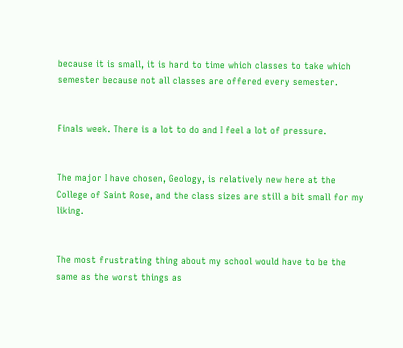because it is small, it is hard to time which classes to take which semester because not all classes are offered every semester.


Finals week. There is a lot to do and I feel a lot of pressure.


The major I have chosen, Geology, is relatively new here at the College of Saint Rose, and the class sizes are still a bit small for my liking.


The most frustrating thing about my school would have to be the same as the worst things as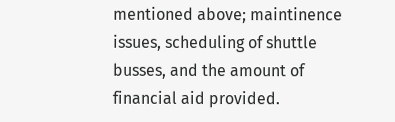mentioned above; maintinence issues, scheduling of shuttle busses, and the amount of financial aid provided.